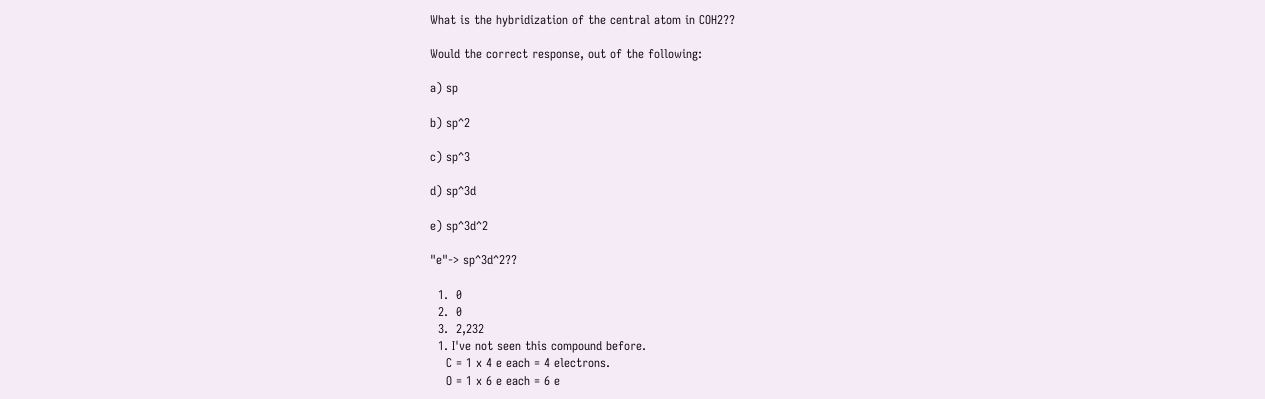What is the hybridization of the central atom in COH2??

Would the correct response, out of the following:

a) sp

b) sp^2

c) sp^3

d) sp^3d

e) sp^3d^2

"e"-> sp^3d^2??

  1.  0
  2.  0
  3.  2,232
  1. I've not seen this compound before.
    C = 1 x 4 e each = 4 electrons.
    O = 1 x 6 e each = 6 e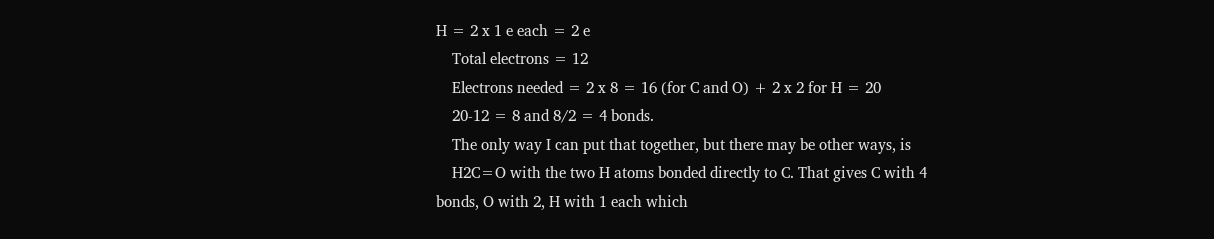H = 2 x 1 e each = 2 e
    Total electrons = 12
    Electrons needed = 2 x 8 = 16 (for C and O) + 2 x 2 for H = 20
    20-12 = 8 and 8/2 = 4 bonds.
    The only way I can put that together, but there may be other ways, is
    H2C=O with the two H atoms bonded directly to C. That gives C with 4 bonds, O with 2, H with 1 each which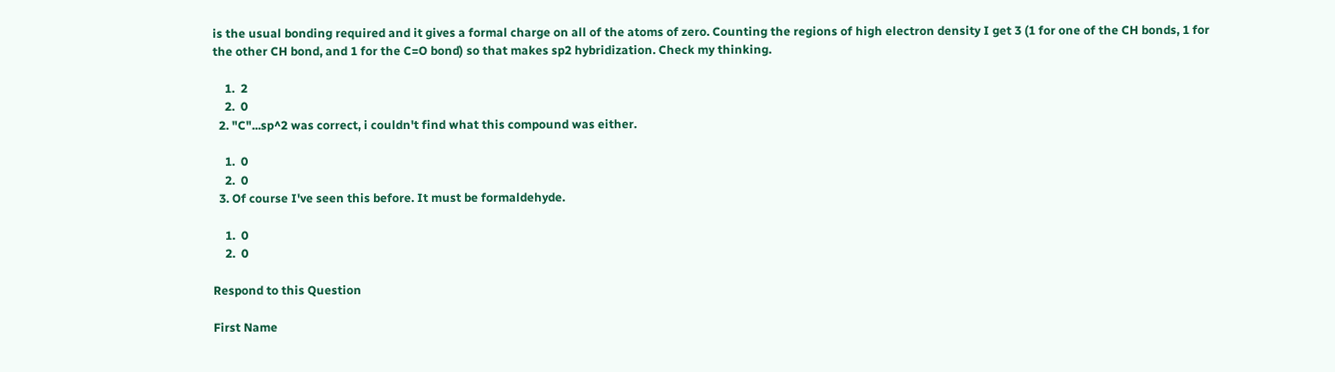is the usual bonding required and it gives a formal charge on all of the atoms of zero. Counting the regions of high electron density I get 3 (1 for one of the CH bonds, 1 for the other CH bond, and 1 for the C=O bond) so that makes sp2 hybridization. Check my thinking.

    1.  2
    2.  0
  2. "C"...sp^2 was correct, i couldn't find what this compound was either.

    1.  0
    2.  0
  3. Of course I've seen this before. It must be formaldehyde.

    1.  0
    2.  0

Respond to this Question

First Name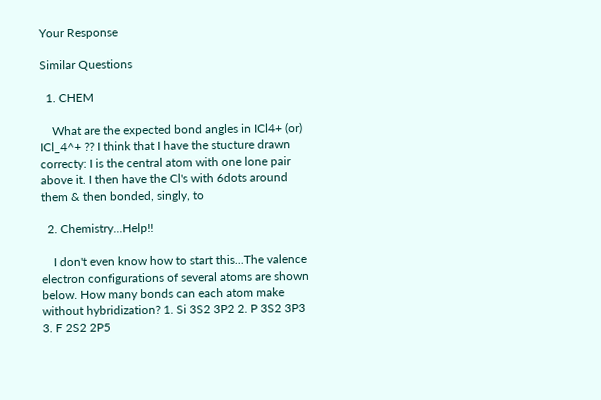Your Response

Similar Questions

  1. CHEM

    What are the expected bond angles in ICl4+ (or) ICl_4^+ ?? I think that I have the stucture drawn correcty: I is the central atom with one lone pair above it. I then have the Cl's with 6dots around them & then bonded, singly, to

  2. Chemistry...Help!!

    I don't even know how to start this...The valence electron configurations of several atoms are shown below. How many bonds can each atom make without hybridization? 1. Si 3S2 3P2 2. P 3S2 3P3 3. F 2S2 2P5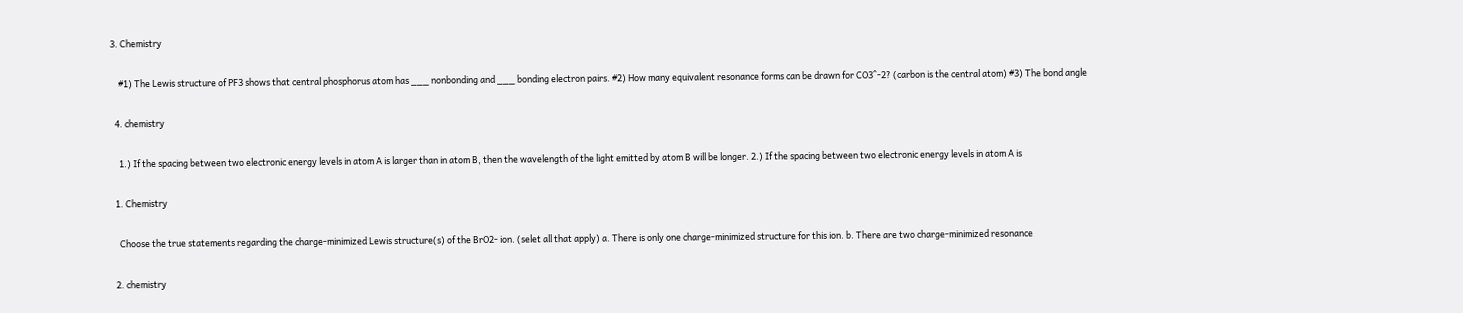3. Chemistry

    #1) The Lewis structure of PF3 shows that central phosphorus atom has ___ nonbonding and ___ bonding electron pairs. #2) How many equivalent resonance forms can be drawn for CO3^-2? (carbon is the central atom) #3) The bond angle

  4. chemistry

    1.) If the spacing between two electronic energy levels in atom A is larger than in atom B, then the wavelength of the light emitted by atom B will be longer. 2.) If the spacing between two electronic energy levels in atom A is

  1. Chemistry

    Choose the true statements regarding the charge-minimized Lewis structure(s) of the BrO2- ion. (selet all that apply) a. There is only one charge-minimized structure for this ion. b. There are two charge-minimized resonance

  2. chemistry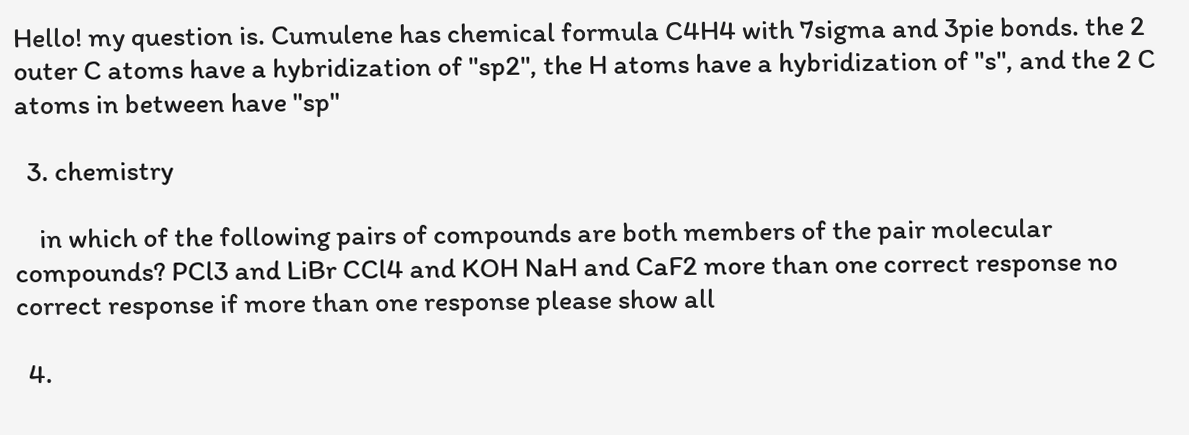Hello! my question is. Cumulene has chemical formula C4H4 with 7sigma and 3pie bonds. the 2 outer C atoms have a hybridization of "sp2", the H atoms have a hybridization of "s", and the 2 C atoms in between have "sp"

  3. chemistry

    in which of the following pairs of compounds are both members of the pair molecular compounds? PCl3 and LiBr CCl4 and KOH NaH and CaF2 more than one correct response no correct response if more than one response please show all

  4.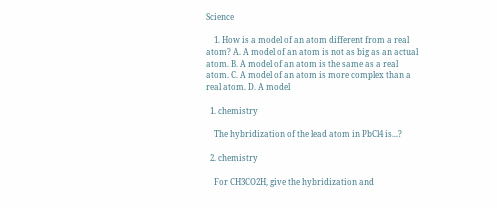Science

    1. How is a model of an atom different from a real atom? A. A model of an atom is not as big as an actual atom. B. A model of an atom is the same as a real atom. C. A model of an atom is more complex than a real atom. D. A model

  1. chemistry

    The hybridization of the lead atom in PbCl4 is...?

  2. chemistry

    For CH3CO2H, give the hybridization and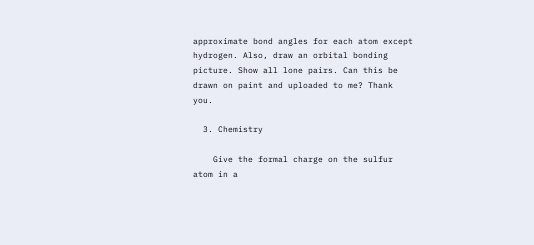approximate bond angles for each atom except hydrogen. Also, draw an orbital bonding picture. Show all lone pairs. Can this be drawn on paint and uploaded to me? Thank you.

  3. Chemistry

    Give the formal charge on the sulfur atom in a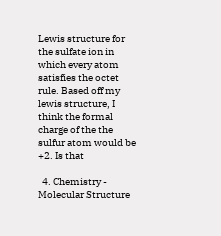Lewis structure for the sulfate ion in which every atom satisfies the octet rule. Based off my lewis structure, I think the formal charge of the the sulfur atom would be +2. Is that

  4. Chemistry - Molecular Structure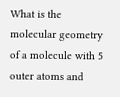What is the molecular geometry of a molecule with 5 outer atoms and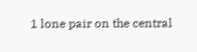1 lone pair on the central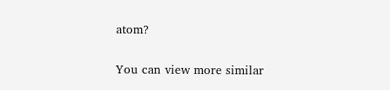atom?

You can view more similar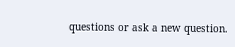questions or ask a new question.